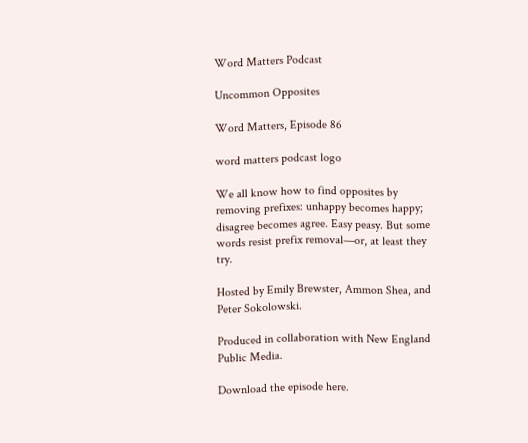Word Matters Podcast

Uncommon Opposites

Word Matters, Episode 86

word matters podcast logo

We all know how to find opposites by removing prefixes: unhappy becomes happy; disagree becomes agree. Easy peasy. But some words resist prefix removal—or, at least they try.

Hosted by Emily Brewster, Ammon Shea, and Peter Sokolowski.

Produced in collaboration with New England Public Media.

Download the episode here.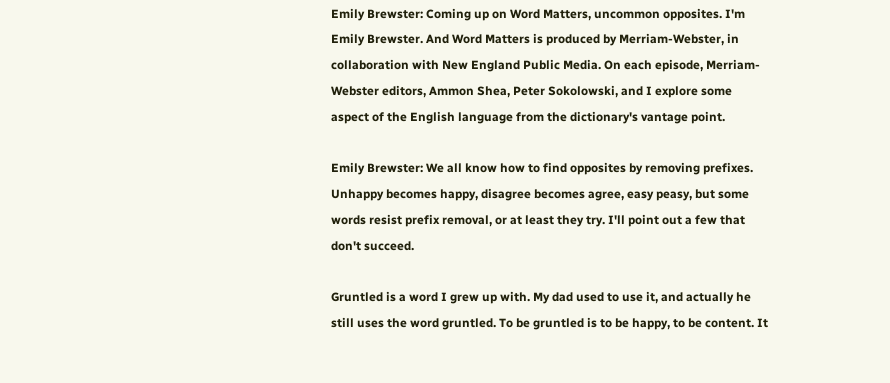Emily Brewster: Coming up on Word Matters, uncommon opposites. I'm Emily Brewster. And Word Matters is produced by Merriam-Webster, in collaboration with New England Public Media. On each episode, Merriam-Webster editors, Ammon Shea, Peter Sokolowski, and I explore some aspect of the English language from the dictionary's vantage point.

Emily Brewster: We all know how to find opposites by removing prefixes. Unhappy becomes happy, disagree becomes agree, easy peasy, but some words resist prefix removal, or at least they try. I'll point out a few that don't succeed.

Gruntled is a word I grew up with. My dad used to use it, and actually he still uses the word gruntled. To be gruntled is to be happy, to be content. It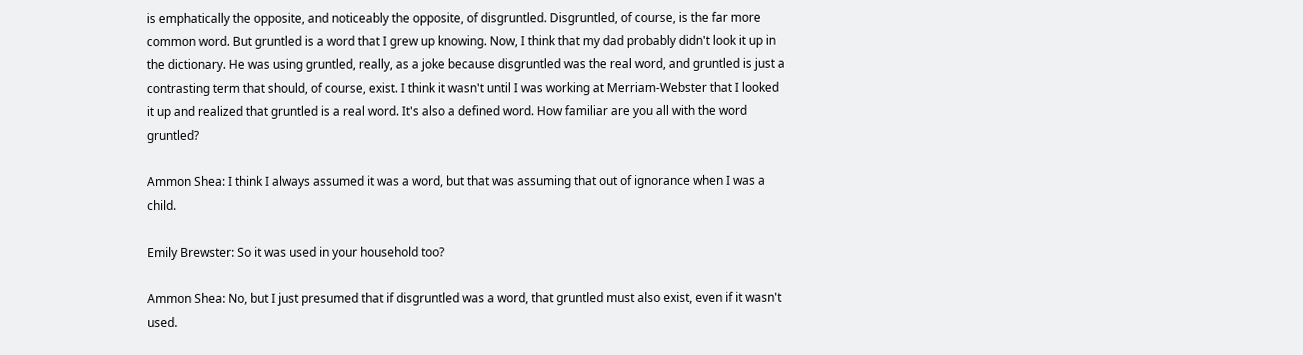is emphatically the opposite, and noticeably the opposite, of disgruntled. Disgruntled, of course, is the far more common word. But gruntled is a word that I grew up knowing. Now, I think that my dad probably didn't look it up in the dictionary. He was using gruntled, really, as a joke because disgruntled was the real word, and gruntled is just a contrasting term that should, of course, exist. I think it wasn't until I was working at Merriam-Webster that I looked it up and realized that gruntled is a real word. It's also a defined word. How familiar are you all with the word gruntled?

Ammon Shea: I think I always assumed it was a word, but that was assuming that out of ignorance when I was a child.

Emily Brewster: So it was used in your household too?

Ammon Shea: No, but I just presumed that if disgruntled was a word, that gruntled must also exist, even if it wasn't used.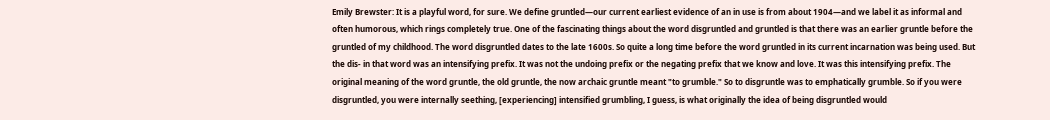Emily Brewster: It is a playful word, for sure. We define gruntled—our current earliest evidence of an in use is from about 1904—and we label it as informal and often humorous, which rings completely true. One of the fascinating things about the word disgruntled and gruntled is that there was an earlier gruntle before the gruntled of my childhood. The word disgruntled dates to the late 1600s. So quite a long time before the word gruntled in its current incarnation was being used. But the dis- in that word was an intensifying prefix. It was not the undoing prefix or the negating prefix that we know and love. It was this intensifying prefix. The original meaning of the word gruntle, the old gruntle, the now archaic gruntle meant "to grumble." So to disgruntle was to emphatically grumble. So if you were disgruntled, you were internally seething, [experiencing] intensified grumbling, I guess, is what originally the idea of being disgruntled would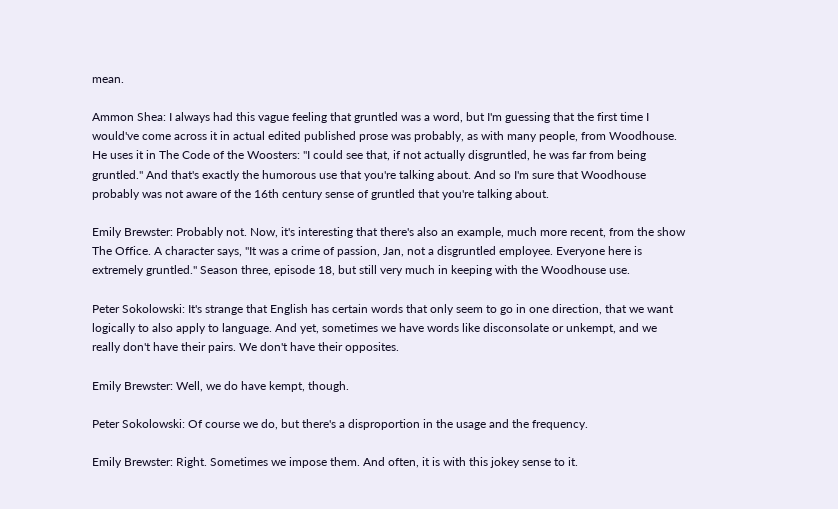mean.

Ammon Shea: I always had this vague feeling that gruntled was a word, but I'm guessing that the first time I would've come across it in actual edited published prose was probably, as with many people, from Woodhouse. He uses it in The Code of the Woosters: "I could see that, if not actually disgruntled, he was far from being gruntled." And that's exactly the humorous use that you're talking about. And so I'm sure that Woodhouse probably was not aware of the 16th century sense of gruntled that you're talking about.

Emily Brewster: Probably not. Now, it's interesting that there's also an example, much more recent, from the show The Office. A character says, "It was a crime of passion, Jan, not a disgruntled employee. Everyone here is extremely gruntled." Season three, episode 18, but still very much in keeping with the Woodhouse use.

Peter Sokolowski: It's strange that English has certain words that only seem to go in one direction, that we want logically to also apply to language. And yet, sometimes we have words like disconsolate or unkempt, and we really don't have their pairs. We don't have their opposites.

Emily Brewster: Well, we do have kempt, though.

Peter Sokolowski: Of course we do, but there's a disproportion in the usage and the frequency.

Emily Brewster: Right. Sometimes we impose them. And often, it is with this jokey sense to it.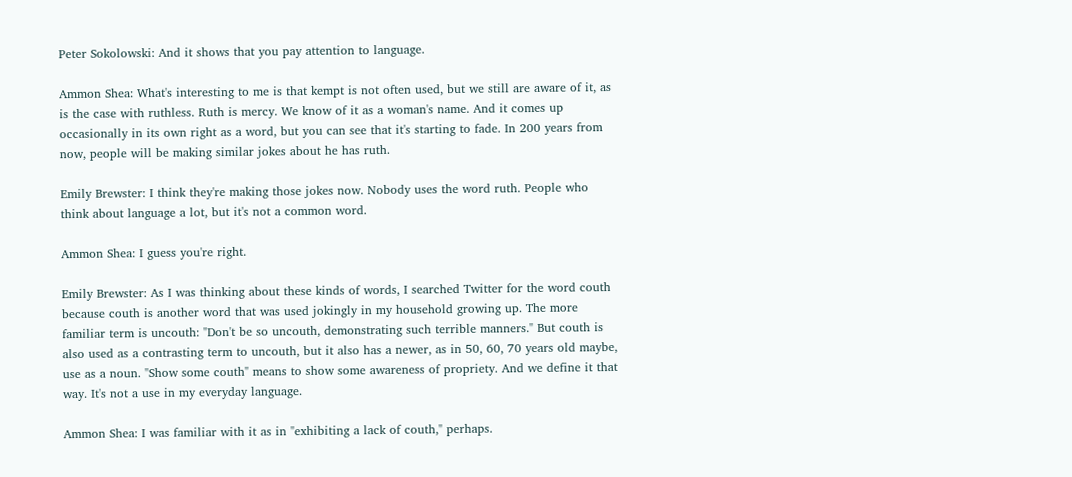Peter Sokolowski: And it shows that you pay attention to language.

Ammon Shea: What's interesting to me is that kempt is not often used, but we still are aware of it, as is the case with ruthless. Ruth is mercy. We know of it as a woman's name. And it comes up occasionally in its own right as a word, but you can see that it's starting to fade. In 200 years from now, people will be making similar jokes about he has ruth.

Emily Brewster: I think they're making those jokes now. Nobody uses the word ruth. People who think about language a lot, but it's not a common word.

Ammon Shea: I guess you're right.

Emily Brewster: As I was thinking about these kinds of words, I searched Twitter for the word couth because couth is another word that was used jokingly in my household growing up. The more familiar term is uncouth: "Don't be so uncouth, demonstrating such terrible manners." But couth is also used as a contrasting term to uncouth, but it also has a newer, as in 50, 60, 70 years old maybe, use as a noun. "Show some couth" means to show some awareness of propriety. And we define it that way. It's not a use in my everyday language.

Ammon Shea: I was familiar with it as in "exhibiting a lack of couth," perhaps.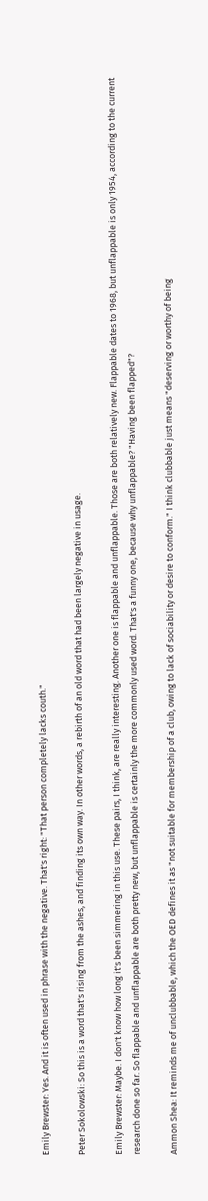Emily Brewster: Yes. And it is often used in phrase with the negative. That's right: "That person completely lacks couth."

Peter Sokolowski: So this is a word that's rising from the ashes, and finding its own way. In other words, a rebirth of an old word that had been largely negative in usage.

Emily Brewster: Maybe. I don't know how long it's been simmering in this use. These pairs, I think, are really interesting. Another one is flappable and unflappable. Those are both relatively new. Flappable dates to 1968, but unflappable is only 1954, according to the current research done so far. So flappable and unflappable are both pretty new, but unflappable is certainly the more commonly used word. That's a funny one, because why unflappable? "Having been flapped"?

Ammon Shea: It reminds me of unclubbable, which the OED defines it as "not suitable for membership of a club, owing to lack of sociability or desire to conform." I think clubbable just means "deserving or worthy of being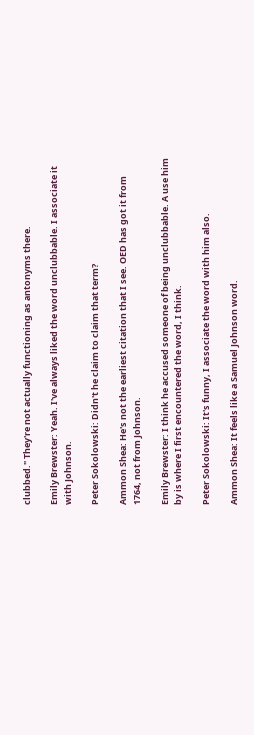clubbed." They're not actually functioning as antonyms there.

Emily Brewster: Yeah. I've always liked the word unclubbable. I associate it with Johnson.

Peter Sokolowski: Didn't he claim to claim that term?

Ammon Shea: He's not the earliest citation that I see. OED has got it from 1764, not from Johnson.

Emily Brewster: I think he accused someone of being unclubbable. A use him by is where I first encountered the word, I think.

Peter Sokolowski: It's funny, I associate the word with him also.

Ammon Shea: It feels like a Samuel Johnson word.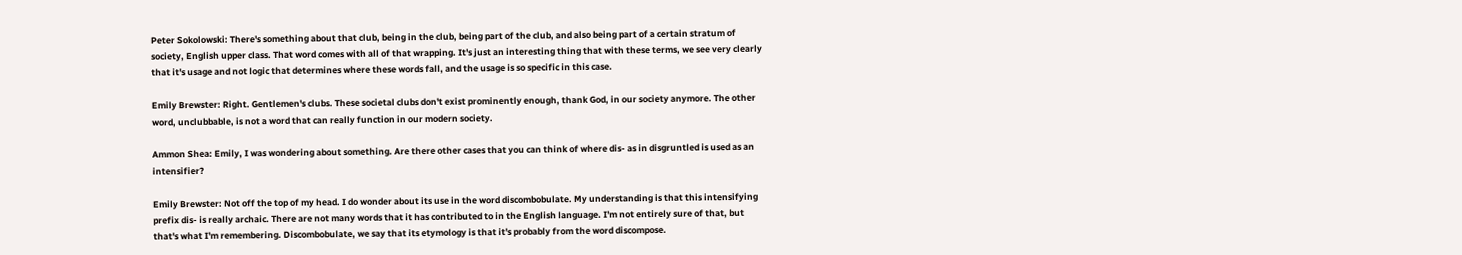Peter Sokolowski: There's something about that club, being in the club, being part of the club, and also being part of a certain stratum of society, English upper class. That word comes with all of that wrapping. It's just an interesting thing that with these terms, we see very clearly that it's usage and not logic that determines where these words fall, and the usage is so specific in this case.

Emily Brewster: Right. Gentlemen's clubs. These societal clubs don't exist prominently enough, thank God, in our society anymore. The other word, unclubbable, is not a word that can really function in our modern society.

Ammon Shea: Emily, I was wondering about something. Are there other cases that you can think of where dis- as in disgruntled is used as an intensifier?

Emily Brewster: Not off the top of my head. I do wonder about its use in the word discombobulate. My understanding is that this intensifying prefix dis- is really archaic. There are not many words that it has contributed to in the English language. I'm not entirely sure of that, but that's what I'm remembering. Discombobulate, we say that its etymology is that it's probably from the word discompose.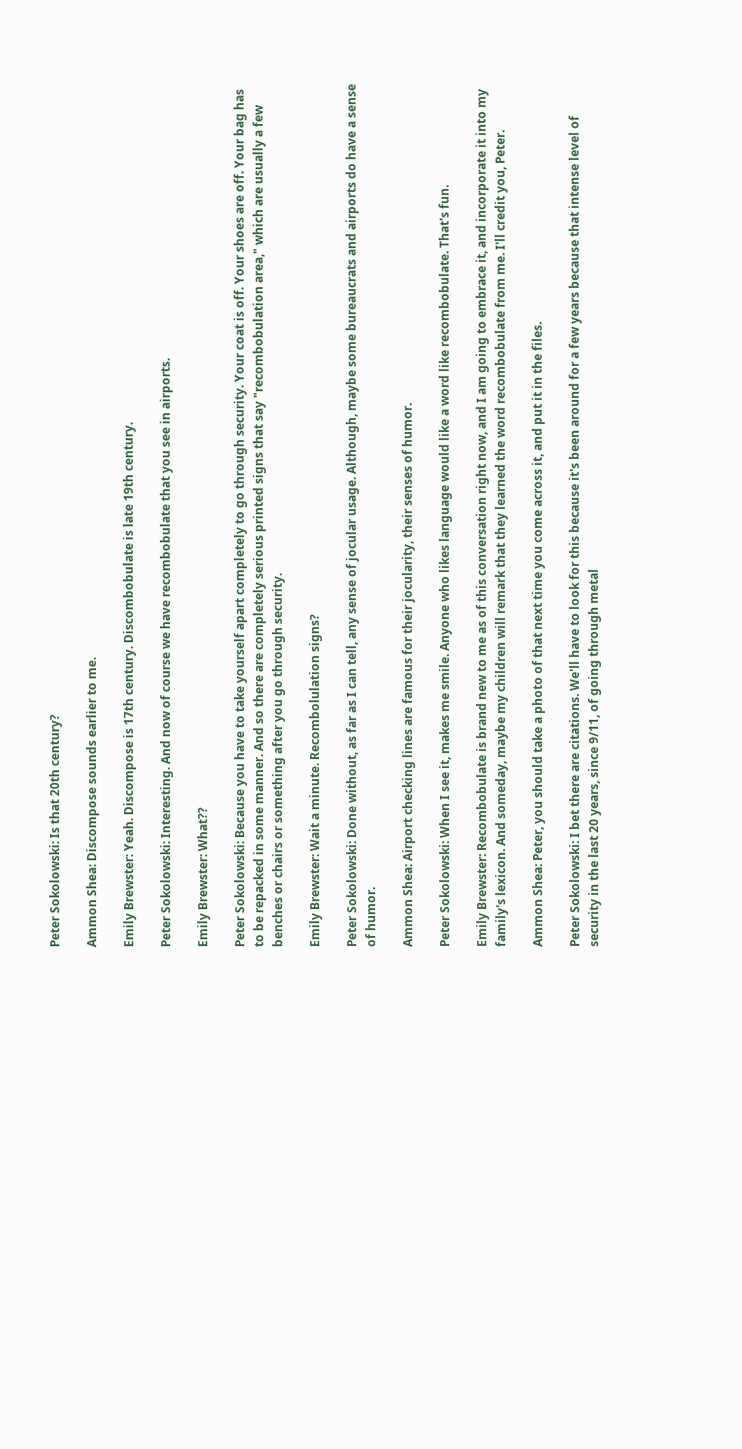Peter Sokolowski: Is that 20th century?

Ammon Shea: Discompose sounds earlier to me.

Emily Brewster: Yeah. Discompose is 17th century. Discombobulate is late 19th century.

Peter Sokolowski: Interesting. And now of course we have recombobulate that you see in airports.

Emily Brewster: What??

Peter Sokolowski: Because you have to take yourself apart completely to go through security. Your coat is off. Your shoes are off. Your bag has to be repacked in some manner. And so there are completely serious printed signs that say "recombobulation area," which are usually a few benches or chairs or something after you go through security.

Emily Brewster: Wait a minute. Recombolulation signs?

Peter Sokolowski: Done without, as far as I can tell, any sense of jocular usage. Although, maybe some bureaucrats and airports do have a sense of humor.

Ammon Shea: Airport checking lines are famous for their jocularity, their senses of humor.

Peter Sokolowski: When I see it, makes me smile. Anyone who likes language would like a word like recombobulate. That's fun.

Emily Brewster: Recombobulate is brand new to me as of this conversation right now, and I am going to embrace it, and incorporate it into my family's lexicon. And someday, maybe my children will remark that they learned the word recombobulate from me. I'll credit you, Peter.

Ammon Shea: Peter, you should take a photo of that next time you come across it, and put it in the files.

Peter Sokolowski: I bet there are citations. We'll have to look for this because it's been around for a few years because that intense level of security in the last 20 years, since 9/11, of going through metal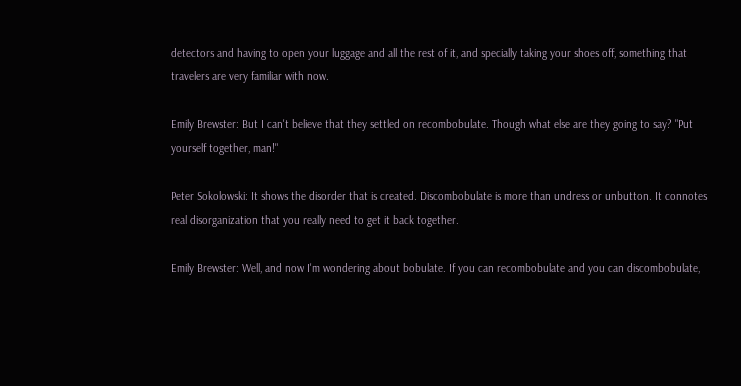detectors and having to open your luggage and all the rest of it, and specially taking your shoes off, something that travelers are very familiar with now.

Emily Brewster: But I can't believe that they settled on recombobulate. Though what else are they going to say? "Put yourself together, man!"

Peter Sokolowski: It shows the disorder that is created. Discombobulate is more than undress or unbutton. It connotes real disorganization that you really need to get it back together.

Emily Brewster: Well, and now I'm wondering about bobulate. If you can recombobulate and you can discombobulate,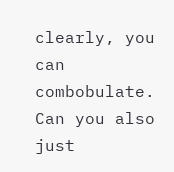clearly, you can combobulate. Can you also just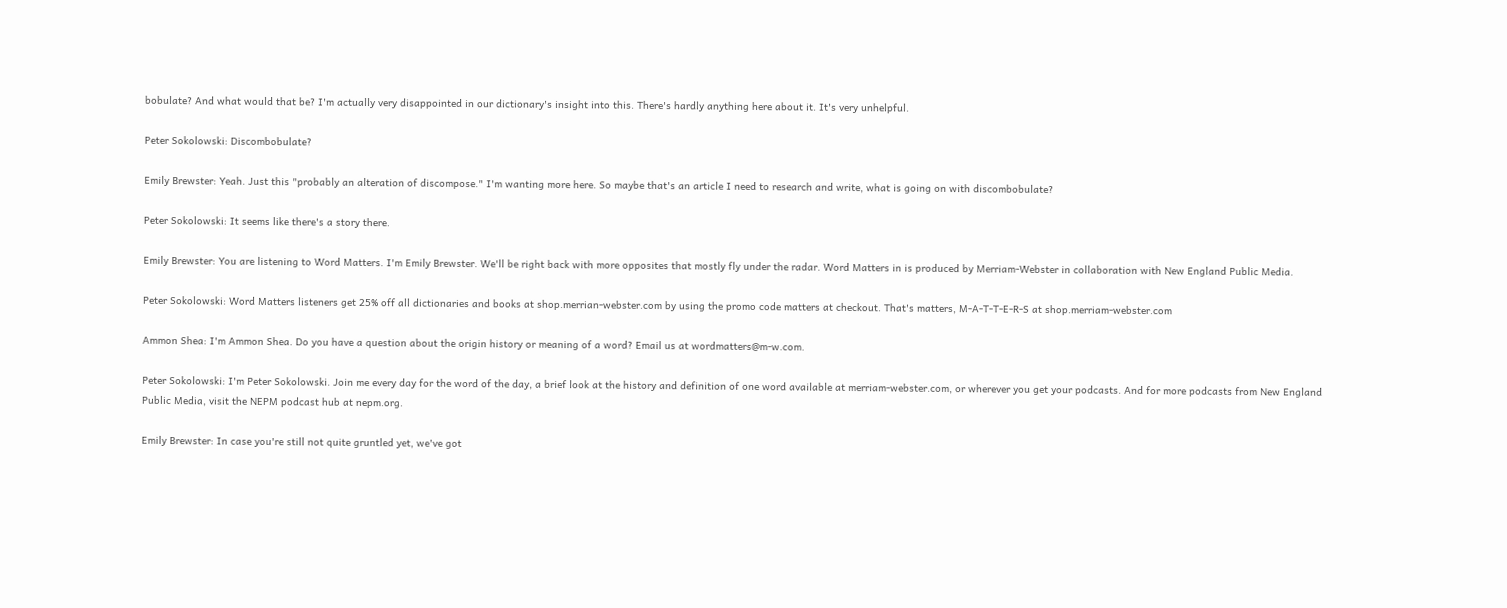bobulate? And what would that be? I'm actually very disappointed in our dictionary's insight into this. There's hardly anything here about it. It's very unhelpful.

Peter Sokolowski: Discombobulate?

Emily Brewster: Yeah. Just this "probably an alteration of discompose." I'm wanting more here. So maybe that's an article I need to research and write, what is going on with discombobulate?

Peter Sokolowski: It seems like there's a story there.

Emily Brewster: You are listening to Word Matters. I'm Emily Brewster. We'll be right back with more opposites that mostly fly under the radar. Word Matters in is produced by Merriam-Webster in collaboration with New England Public Media.

Peter Sokolowski: Word Matters listeners get 25% off all dictionaries and books at shop.merrian-webster.com by using the promo code matters at checkout. That's matters, M-A-T-T-E-R-S at shop.merriam-webster.com

Ammon Shea: I'm Ammon Shea. Do you have a question about the origin history or meaning of a word? Email us at wordmatters@m-w.com.

Peter Sokolowski: I'm Peter Sokolowski. Join me every day for the word of the day, a brief look at the history and definition of one word available at merriam-webster.com, or wherever you get your podcasts. And for more podcasts from New England Public Media, visit the NEPM podcast hub at nepm.org.

Emily Brewster: In case you're still not quite gruntled yet, we've got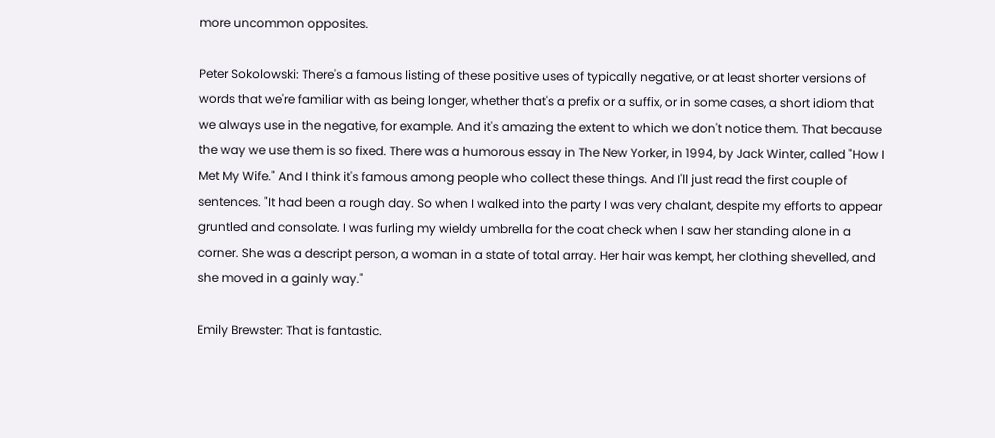more uncommon opposites.

Peter Sokolowski: There's a famous listing of these positive uses of typically negative, or at least shorter versions of words that we're familiar with as being longer, whether that's a prefix or a suffix, or in some cases, a short idiom that we always use in the negative, for example. And it's amazing the extent to which we don't notice them. That because the way we use them is so fixed. There was a humorous essay in The New Yorker, in 1994, by Jack Winter, called "How I Met My Wife." And I think it's famous among people who collect these things. And I'll just read the first couple of sentences. "It had been a rough day. So when I walked into the party I was very chalant, despite my efforts to appear gruntled and consolate. I was furling my wieldy umbrella for the coat check when I saw her standing alone in a corner. She was a descript person, a woman in a state of total array. Her hair was kempt, her clothing shevelled, and she moved in a gainly way."

Emily Brewster: That is fantastic.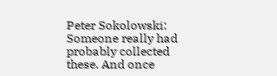Peter Sokolowski: Someone really had probably collected these. And once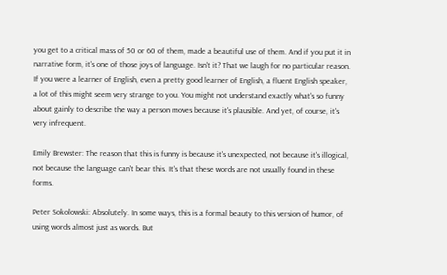you get to a critical mass of 50 or 60 of them, made a beautiful use of them. And if you put it in narrative form, it's one of those joys of language. Isn't it? That we laugh for no particular reason. If you were a learner of English, even a pretty good learner of English, a fluent English speaker, a lot of this might seem very strange to you. You might not understand exactly what's so funny about gainly to describe the way a person moves because it's plausible. And yet, of course, it's very infrequent.

Emily Brewster: The reason that this is funny is because it's unexpected, not because it's illogical, not because the language can't bear this. It's that these words are not usually found in these forms.

Peter Sokolowski: Absolutely. In some ways, this is a formal beauty to this version of humor, of using words almost just as words. But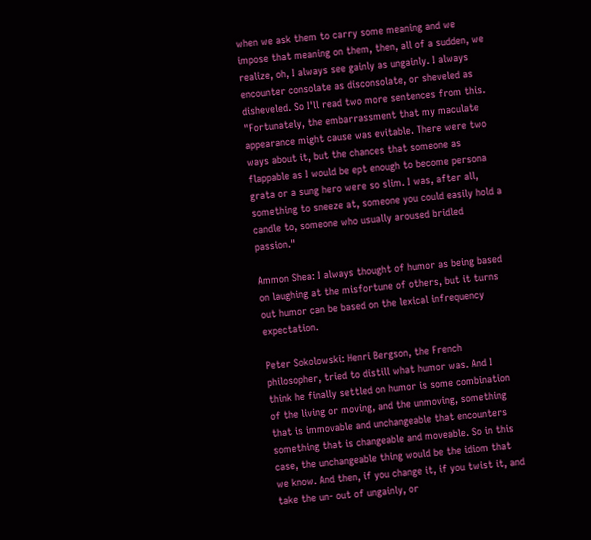when we ask them to carry some meaning and we impose that meaning on them, then, all of a sudden, we realize, oh, I always see gainly as ungainly. I always encounter consolate as disconsolate, or sheveled as disheveled. So I'll read two more sentences from this. "Fortunately, the embarrassment that my maculate appearance might cause was evitable. There were two ways about it, but the chances that someone as flappable as I would be ept enough to become persona grata or a sung hero were so slim. I was, after all, something to sneeze at, someone you could easily hold a candle to, someone who usually aroused bridled passion."

Ammon Shea: I always thought of humor as being based on laughing at the misfortune of others, but it turns out humor can be based on the lexical infrequency expectation.

Peter Sokolowski: Henri Bergson, the French philosopher, tried to distill what humor was. And I think he finally settled on humor is some combination of the living or moving, and the unmoving, something that is immovable and unchangeable that encounters something that is changeable and moveable. So in this case, the unchangeable thing would be the idiom that we know. And then, if you change it, if you twist it, and take the un- out of ungainly, or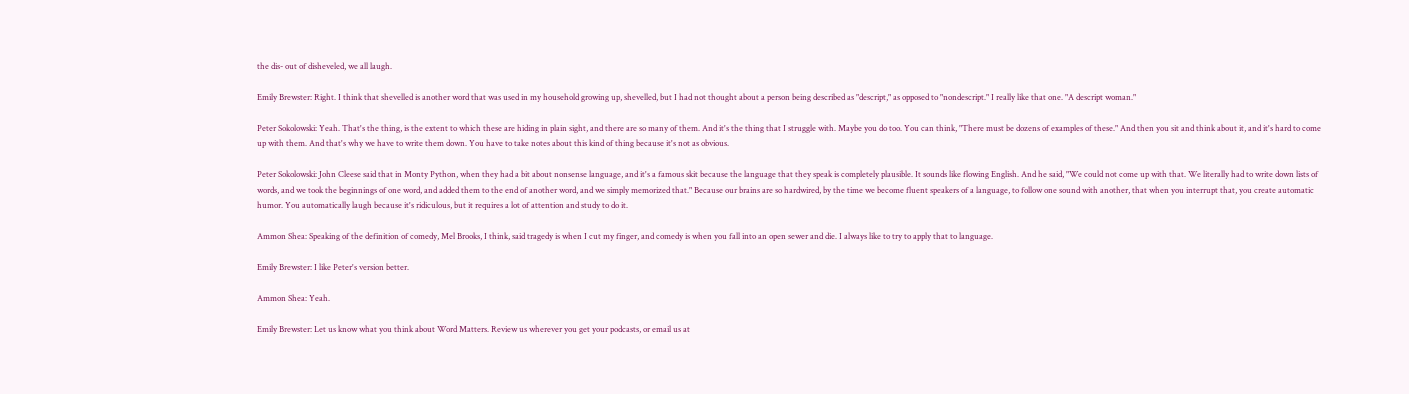the dis- out of disheveled, we all laugh.

Emily Brewster: Right. I think that shevelled is another word that was used in my household growing up, shevelled, but I had not thought about a person being described as "descript," as opposed to "nondescript." I really like that one. "A descript woman."

Peter Sokolowski: Yeah. That's the thing, is the extent to which these are hiding in plain sight, and there are so many of them. And it's the thing that I struggle with. Maybe you do too. You can think, "There must be dozens of examples of these." And then you sit and think about it, and it's hard to come up with them. And that's why we have to write them down. You have to take notes about this kind of thing because it's not as obvious.

Peter Sokolowski: John Cleese said that in Monty Python, when they had a bit about nonsense language, and it's a famous skit because the language that they speak is completely plausible. It sounds like flowing English. And he said, "We could not come up with that. We literally had to write down lists of words, and we took the beginnings of one word, and added them to the end of another word, and we simply memorized that." Because our brains are so hardwired, by the time we become fluent speakers of a language, to follow one sound with another, that when you interrupt that, you create automatic humor. You automatically laugh because it's ridiculous, but it requires a lot of attention and study to do it.

Ammon Shea: Speaking of the definition of comedy, Mel Brooks, I think, said tragedy is when I cut my finger, and comedy is when you fall into an open sewer and die. I always like to try to apply that to language.

Emily Brewster: I like Peter's version better.

Ammon Shea: Yeah.

Emily Brewster: Let us know what you think about Word Matters. Review us wherever you get your podcasts, or email us at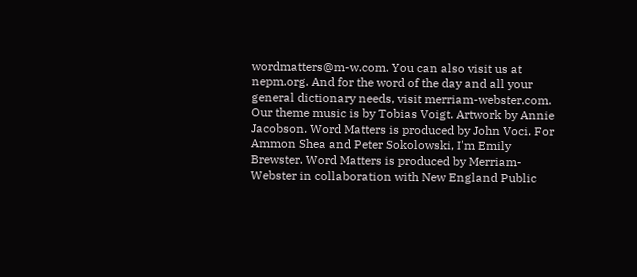wordmatters@m-w.com. You can also visit us at nepm.org. And for the word of the day and all your general dictionary needs, visit merriam-webster.com. Our theme music is by Tobias Voigt. Artwork by Annie Jacobson. Word Matters is produced by John Voci. For Ammon Shea and Peter Sokolowski, I'm Emily Brewster. Word Matters is produced by Merriam-Webster in collaboration with New England Public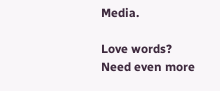Media.

Love words? Need even more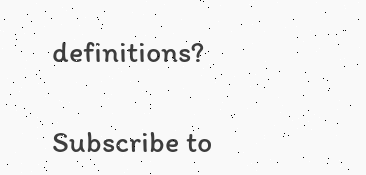definitions?

Subscribe to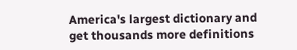America's largest dictionary and get thousands more definitions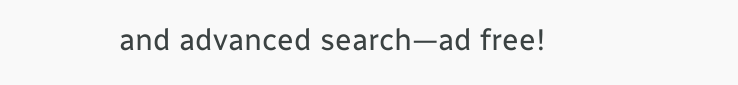and advanced search—ad free!